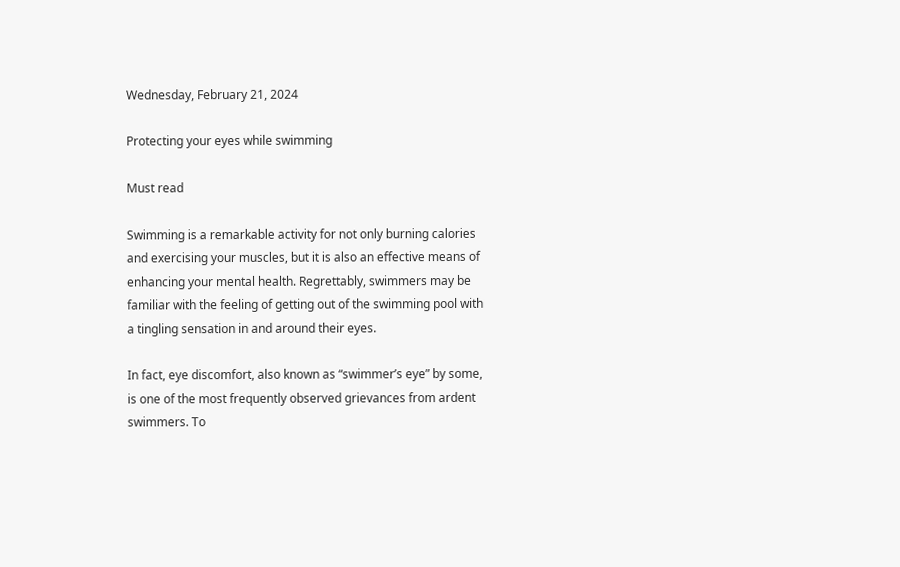Wednesday, February 21, 2024

Protecting your eyes while swimming

Must read

Swimming is a remarkable activity for not only burning calories and exercising your muscles, but it is also an effective means of enhancing your mental health. Regrettably, swimmers may be familiar with the feeling of getting out of the swimming pool with a tingling sensation in and around their eyes.

In fact, eye discomfort, also known as “swimmer’s eye” by some, is one of the most frequently observed grievances from ardent swimmers. To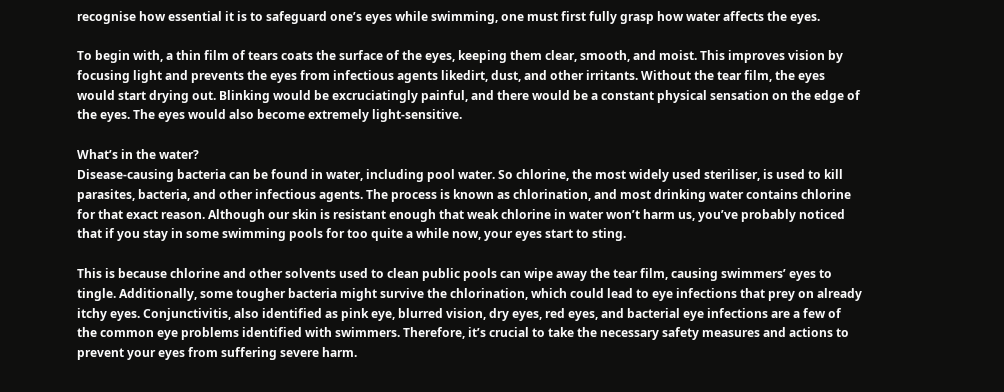recognise how essential it is to safeguard one’s eyes while swimming, one must first fully grasp how water affects the eyes.

To begin with, a thin film of tears coats the surface of the eyes, keeping them clear, smooth, and moist. This improves vision by focusing light and prevents the eyes from infectious agents likedirt, dust, and other irritants. Without the tear film, the eyes would start drying out. Blinking would be excruciatingly painful, and there would be a constant physical sensation on the edge of the eyes. The eyes would also become extremely light-sensitive.

What’s in the water?
Disease-causing bacteria can be found in water, including pool water. So chlorine, the most widely used steriliser, is used to kill parasites, bacteria, and other infectious agents. The process is known as chlorination, and most drinking water contains chlorine for that exact reason. Although our skin is resistant enough that weak chlorine in water won’t harm us, you’ve probably noticed that if you stay in some swimming pools for too quite a while now, your eyes start to sting.

This is because chlorine and other solvents used to clean public pools can wipe away the tear film, causing swimmers’ eyes to tingle. Additionally, some tougher bacteria might survive the chlorination, which could lead to eye infections that prey on already itchy eyes. Conjunctivitis, also identified as pink eye, blurred vision, dry eyes, red eyes, and bacterial eye infections are a few of the common eye problems identified with swimmers. Therefore, it’s crucial to take the necessary safety measures and actions to prevent your eyes from suffering severe harm.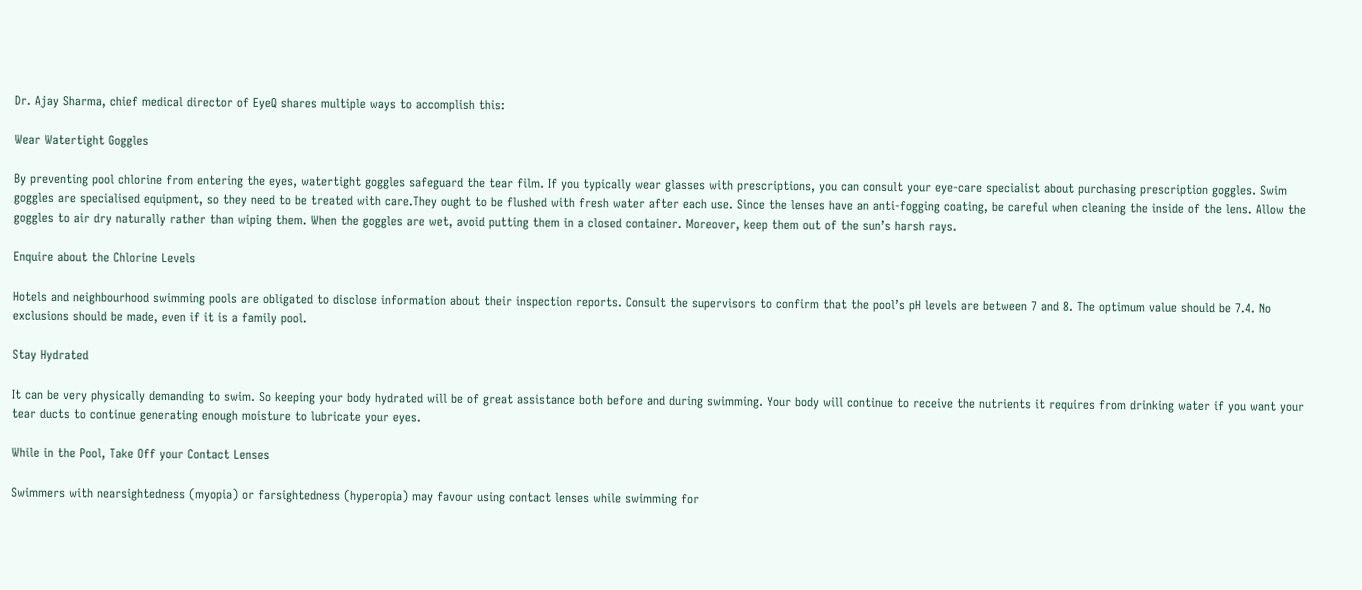Dr. Ajay Sharma, chief medical director of EyeQ shares multiple ways to accomplish this:

Wear Watertight Goggles

By preventing pool chlorine from entering the eyes, watertight goggles safeguard the tear film. If you typically wear glasses with prescriptions, you can consult your eye-care specialist about purchasing prescription goggles. Swim goggles are specialised equipment, so they need to be treated with care.They ought to be flushed with fresh water after each use. Since the lenses have an anti-fogging coating, be careful when cleaning the inside of the lens. Allow the goggles to air dry naturally rather than wiping them. When the goggles are wet, avoid putting them in a closed container. Moreover, keep them out of the sun’s harsh rays.

Enquire about the Chlorine Levels

Hotels and neighbourhood swimming pools are obligated to disclose information about their inspection reports. Consult the supervisors to confirm that the pool’s pH levels are between 7 and 8. The optimum value should be 7.4. No exclusions should be made, even if it is a family pool.

Stay Hydrated

It can be very physically demanding to swim. So keeping your body hydrated will be of great assistance both before and during swimming. Your body will continue to receive the nutrients it requires from drinking water if you want your tear ducts to continue generating enough moisture to lubricate your eyes.

While in the Pool, Take Off your Contact Lenses

Swimmers with nearsightedness (myopia) or farsightedness (hyperopia) may favour using contact lenses while swimming for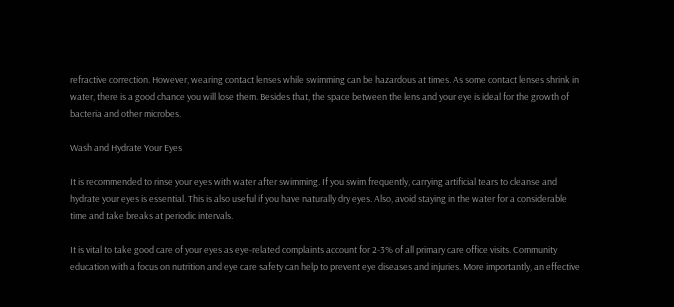refractive correction. However, wearing contact lenses while swimming can be hazardous at times. As some contact lenses shrink in water, there is a good chance you will lose them. Besides that, the space between the lens and your eye is ideal for the growth of bacteria and other microbes.

Wash and Hydrate Your Eyes

It is recommended to rinse your eyes with water after swimming. If you swim frequently, carrying artificial tears to cleanse and hydrate your eyes is essential. This is also useful if you have naturally dry eyes. Also, avoid staying in the water for a considerable time and take breaks at periodic intervals.

It is vital to take good care of your eyes as eye-related complaints account for 2-3% of all primary care office visits. Community education with a focus on nutrition and eye care safety can help to prevent eye diseases and injuries. More importantly, an effective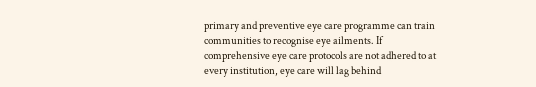primary and preventive eye care programme can train communities to recognise eye ailments. If comprehensive eye care protocols are not adhered to at every institution, eye care will lag behind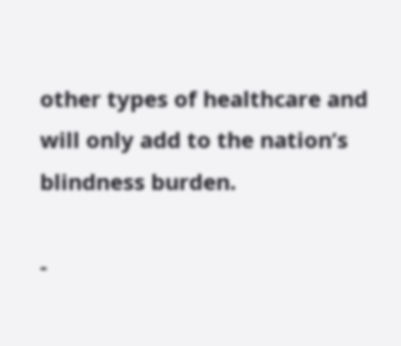other types of healthcare and will only add to the nation’s blindness burden.

-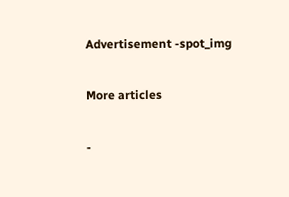Advertisement -spot_img

More articles

-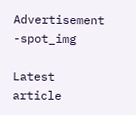Advertisement -spot_img

Latest article